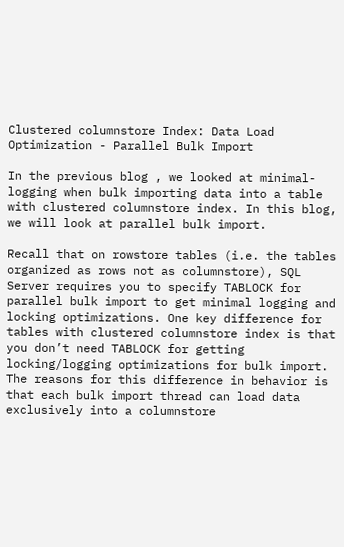Clustered columnstore Index: Data Load Optimization - Parallel Bulk Import

In the previous blog , we looked at minimal-logging when bulk importing data into a table with clustered columnstore index. In this blog, we will look at parallel bulk import.

Recall that on rowstore tables (i.e. the tables organized as rows not as columnstore), SQL Server requires you to specify TABLOCK for parallel bulk import to get minimal logging and locking optimizations. One key difference for tables with clustered columnstore index is that you don’t need TABLOCK for getting locking/logging optimizations for bulk import. The reasons for this difference in behavior is that each bulk import thread can load data exclusively into a columnstore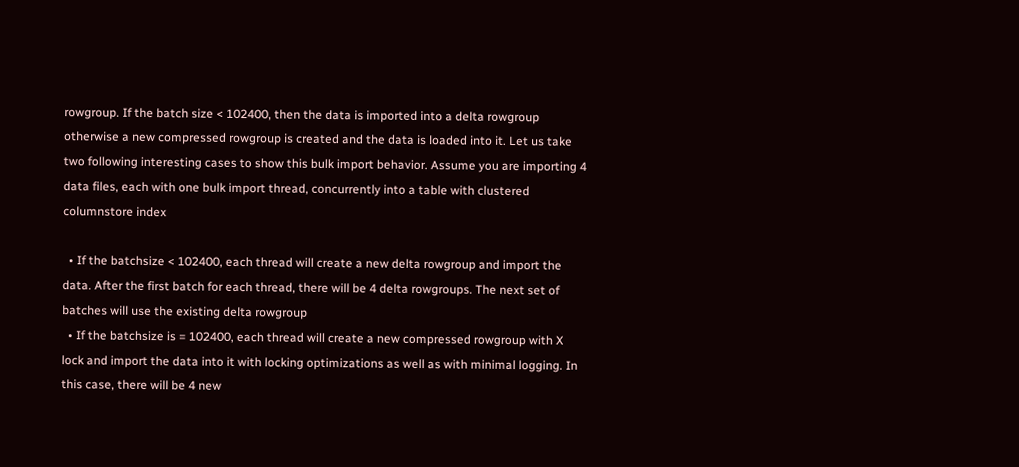rowgroup. If the batch size < 102400, then the data is imported into a delta rowgroup otherwise a new compressed rowgroup is created and the data is loaded into it. Let us take two following interesting cases to show this bulk import behavior. Assume you are importing 4 data files, each with one bulk import thread, concurrently into a table with clustered columnstore index

  • If the batchsize < 102400, each thread will create a new delta rowgroup and import the data. After the first batch for each thread, there will be 4 delta rowgroups. The next set of batches will use the existing delta rowgroup
  • If the batchsize is = 102400, each thread will create a new compressed rowgroup with X lock and import the data into it with locking optimizations as well as with minimal logging. In this case, there will be 4 new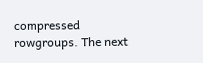compressed rowgroups. The next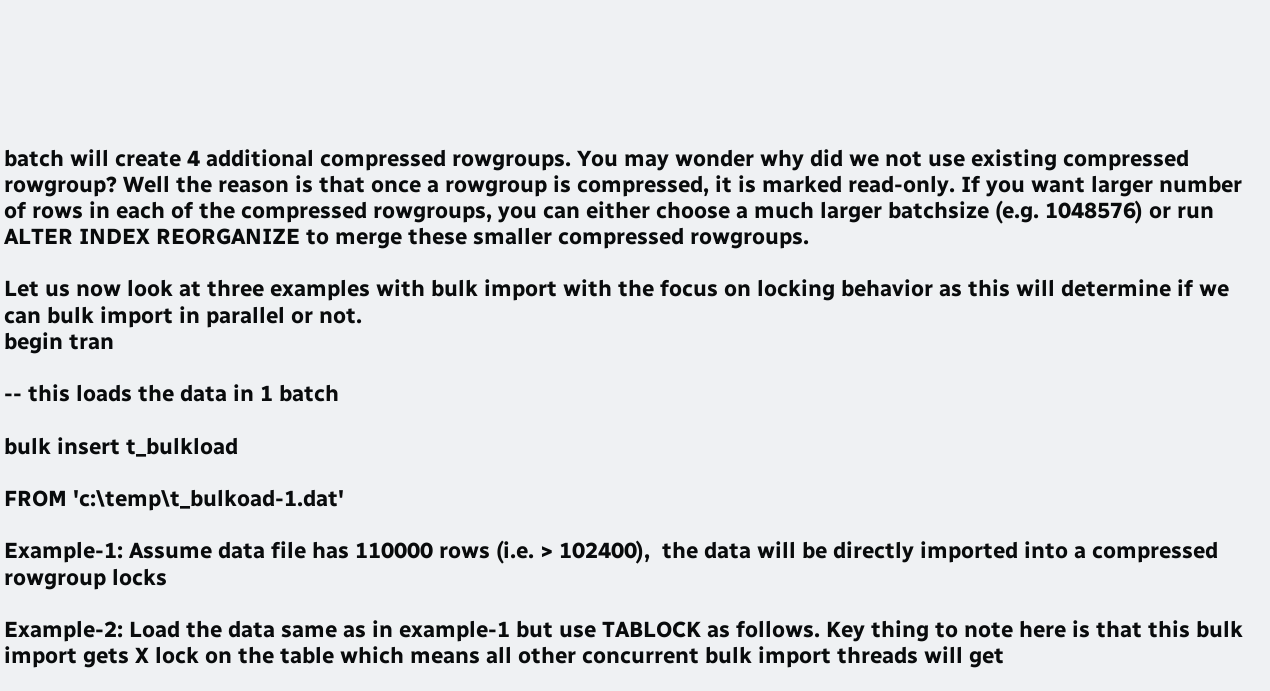batch will create 4 additional compressed rowgroups. You may wonder why did we not use existing compressed rowgroup? Well the reason is that once a rowgroup is compressed, it is marked read-only. If you want larger number of rows in each of the compressed rowgroups, you can either choose a much larger batchsize (e.g. 1048576) or run ALTER INDEX REORGANIZE to merge these smaller compressed rowgroups.

Let us now look at three examples with bulk import with the focus on locking behavior as this will determine if we can bulk import in parallel or not.
begin tran

-- this loads the data in 1 batch

bulk insert t_bulkload

FROM 'c:\temp\t_bulkoad-1.dat'

Example-1: Assume data file has 110000 rows (i.e. > 102400),  the data will be directly imported into a compressed rowgroup locks

Example-2: Load the data same as in example-1 but use TABLOCK as follows. Key thing to note here is that this bulk import gets X lock on the table which means all other concurrent bulk import threads will get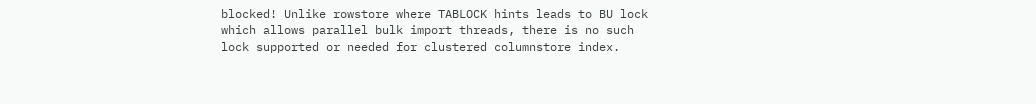blocked! Unlike rowstore where TABLOCK hints leads to BU lock which allows parallel bulk import threads, there is no such lock supported or needed for clustered columnstore index.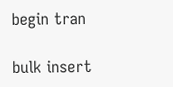begin tran

bulk insert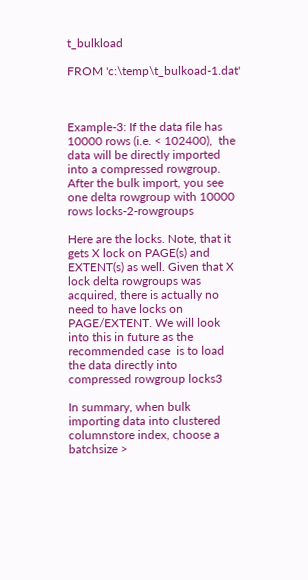t_bulkload

FROM 'c:\temp\t_bulkoad-1.dat'



Example-3: If the data file has 10000 rows (i.e. < 102400),  the data will be directly imported into a compressed rowgroup. After the bulk import, you see one delta rowgroup with 10000 rows locks-2-rowgroups

Here are the locks. Note, that it gets X lock on PAGE(s) and EXTENT(s) as well. Given that X lock delta rowgroups was acquired, there is actually no need to have locks on PAGE/EXTENT. We will look into this in future as the recommended case  is to load the data directly into compressed rowgroup locks3

In summary, when bulk importing data into clustered columnstore index, choose a batchsize >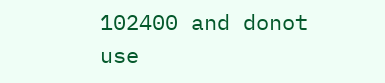102400 and donot use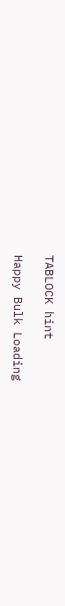TABLOCK hint

Happy Bulk Loading